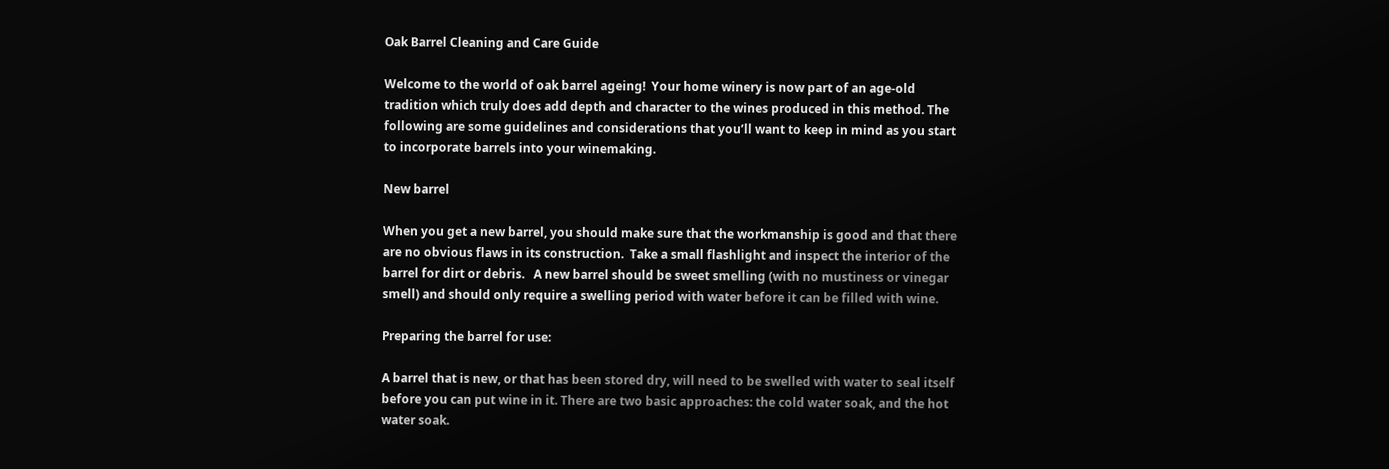Oak Barrel Cleaning and Care Guide

Welcome to the world of oak barrel ageing!  Your home winery is now part of an age-old tradition which truly does add depth and character to the wines produced in this method. The following are some guidelines and considerations that you’ll want to keep in mind as you start to incorporate barrels into your winemaking.

New barrel

When you get a new barrel, you should make sure that the workmanship is good and that there are no obvious flaws in its construction.  Take a small flashlight and inspect the interior of the barrel for dirt or debris.   A new barrel should be sweet smelling (with no mustiness or vinegar smell) and should only require a swelling period with water before it can be filled with wine.

Preparing the barrel for use:

A barrel that is new, or that has been stored dry, will need to be swelled with water to seal itself before you can put wine in it. There are two basic approaches: the cold water soak, and the hot water soak.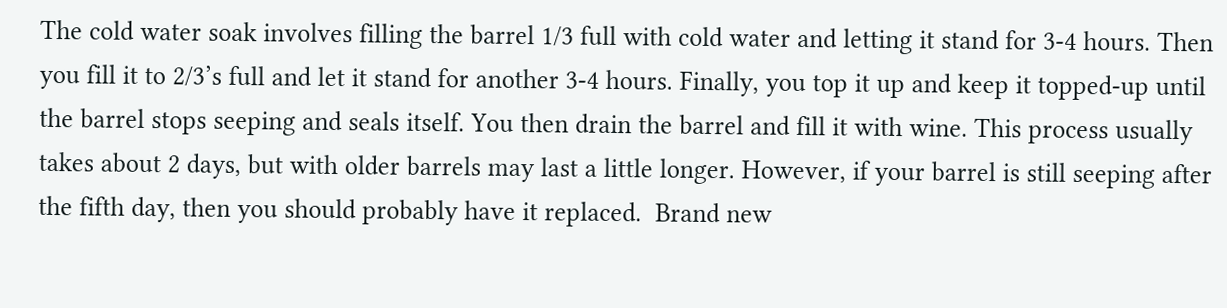The cold water soak involves filling the barrel 1/3 full with cold water and letting it stand for 3-4 hours. Then you fill it to 2/3’s full and let it stand for another 3-4 hours. Finally, you top it up and keep it topped-up until the barrel stops seeping and seals itself. You then drain the barrel and fill it with wine. This process usually takes about 2 days, but with older barrels may last a little longer. However, if your barrel is still seeping after the fifth day, then you should probably have it replaced.  Brand new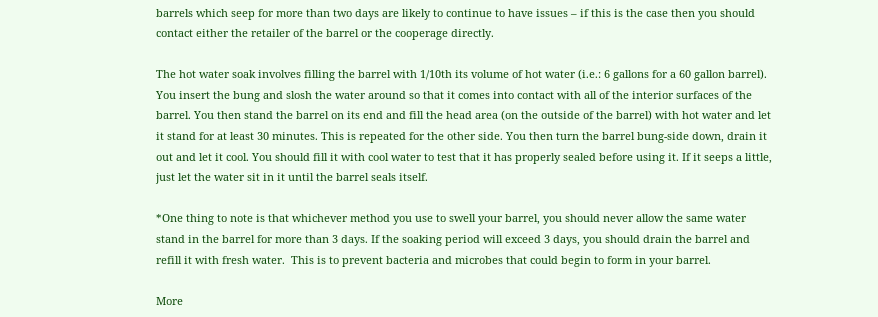barrels which seep for more than two days are likely to continue to have issues – if this is the case then you should contact either the retailer of the barrel or the cooperage directly.

The hot water soak involves filling the barrel with 1/10th its volume of hot water (i.e.: 6 gallons for a 60 gallon barrel). You insert the bung and slosh the water around so that it comes into contact with all of the interior surfaces of the barrel. You then stand the barrel on its end and fill the head area (on the outside of the barrel) with hot water and let it stand for at least 30 minutes. This is repeated for the other side. You then turn the barrel bung-side down, drain it out and let it cool. You should fill it with cool water to test that it has properly sealed before using it. If it seeps a little, just let the water sit in it until the barrel seals itself.

*One thing to note is that whichever method you use to swell your barrel, you should never allow the same water stand in the barrel for more than 3 days. If the soaking period will exceed 3 days, you should drain the barrel and refill it with fresh water.  This is to prevent bacteria and microbes that could begin to form in your barrel.

More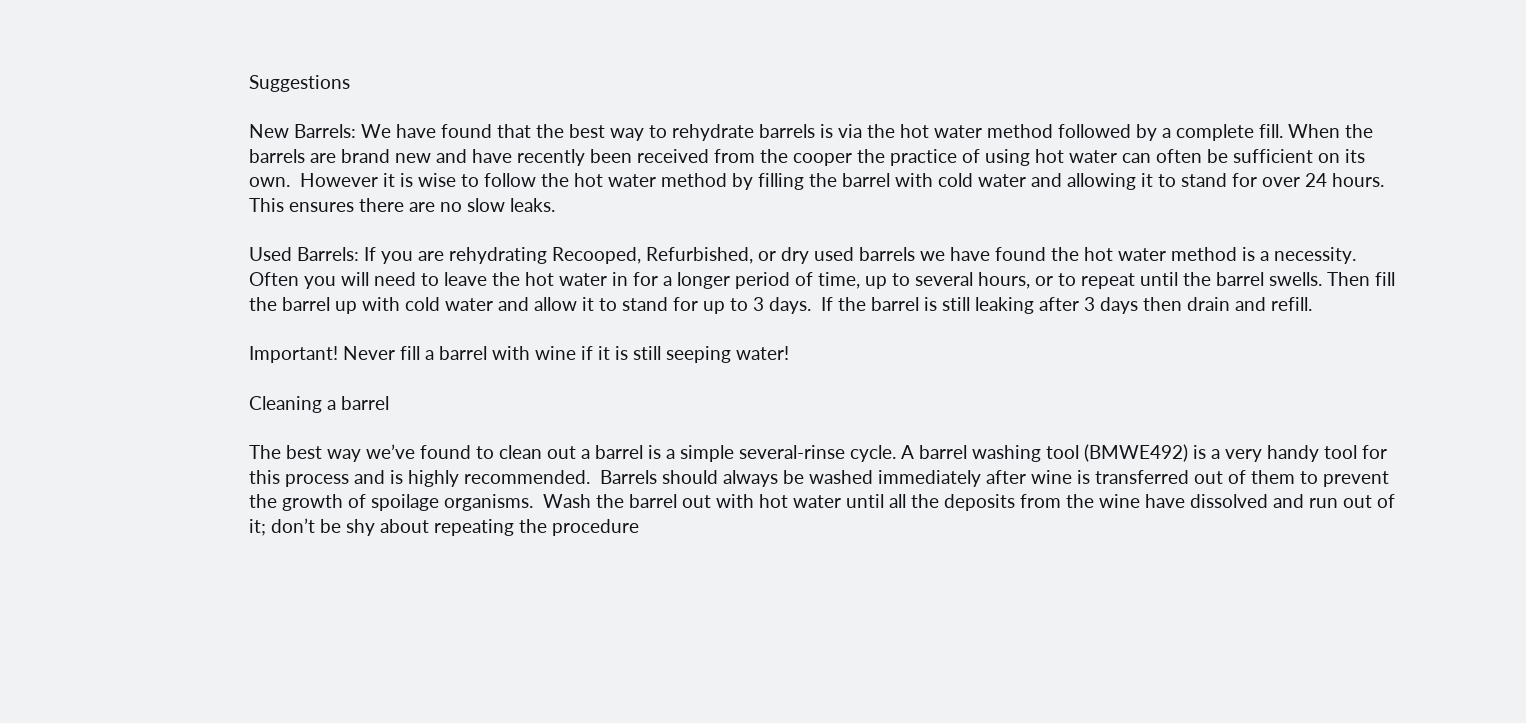Suggestions

New Barrels: We have found that the best way to rehydrate barrels is via the hot water method followed by a complete fill. When the barrels are brand new and have recently been received from the cooper the practice of using hot water can often be sufficient on its own.  However it is wise to follow the hot water method by filling the barrel with cold water and allowing it to stand for over 24 hours. This ensures there are no slow leaks.

Used Barrels: If you are rehydrating Recooped, Refurbished, or dry used barrels we have found the hot water method is a necessity. Often you will need to leave the hot water in for a longer period of time, up to several hours, or to repeat until the barrel swells. Then fill the barrel up with cold water and allow it to stand for up to 3 days.  If the barrel is still leaking after 3 days then drain and refill.

Important! Never fill a barrel with wine if it is still seeping water!

Cleaning a barrel

The best way we’ve found to clean out a barrel is a simple several-rinse cycle. A barrel washing tool (BMWE492) is a very handy tool for this process and is highly recommended.  Barrels should always be washed immediately after wine is transferred out of them to prevent the growth of spoilage organisms.  Wash the barrel out with hot water until all the deposits from the wine have dissolved and run out of it; don’t be shy about repeating the procedure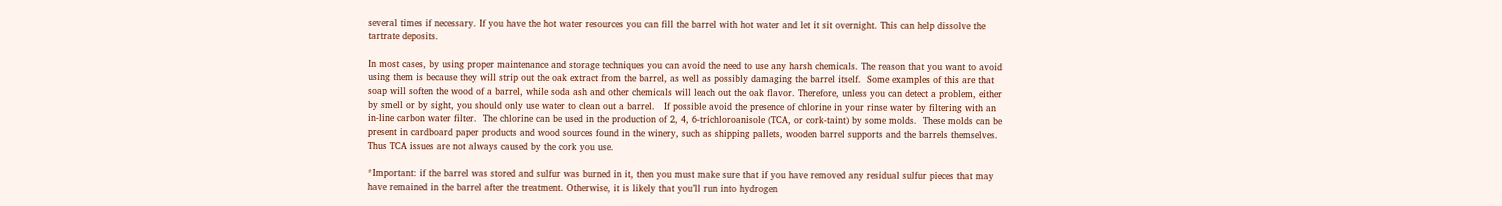several times if necessary. If you have the hot water resources you can fill the barrel with hot water and let it sit overnight. This can help dissolve the tartrate deposits.

In most cases, by using proper maintenance and storage techniques you can avoid the need to use any harsh chemicals. The reason that you want to avoid using them is because they will strip out the oak extract from the barrel, as well as possibly damaging the barrel itself.  Some examples of this are that soap will soften the wood of a barrel, while soda ash and other chemicals will leach out the oak flavor. Therefore, unless you can detect a problem, either by smell or by sight, you should only use water to clean out a barrel.   If possible avoid the presence of chlorine in your rinse water by filtering with an in-line carbon water filter.  The chlorine can be used in the production of 2, 4, 6-trichloroanisole (TCA, or cork-taint) by some molds.  These molds can be present in cardboard paper products and wood sources found in the winery, such as shipping pallets, wooden barrel supports and the barrels themselves. Thus TCA issues are not always caused by the cork you use.

*Important: if the barrel was stored and sulfur was burned in it, then you must make sure that if you have removed any residual sulfur pieces that may have remained in the barrel after the treatment. Otherwise, it is likely that you’ll run into hydrogen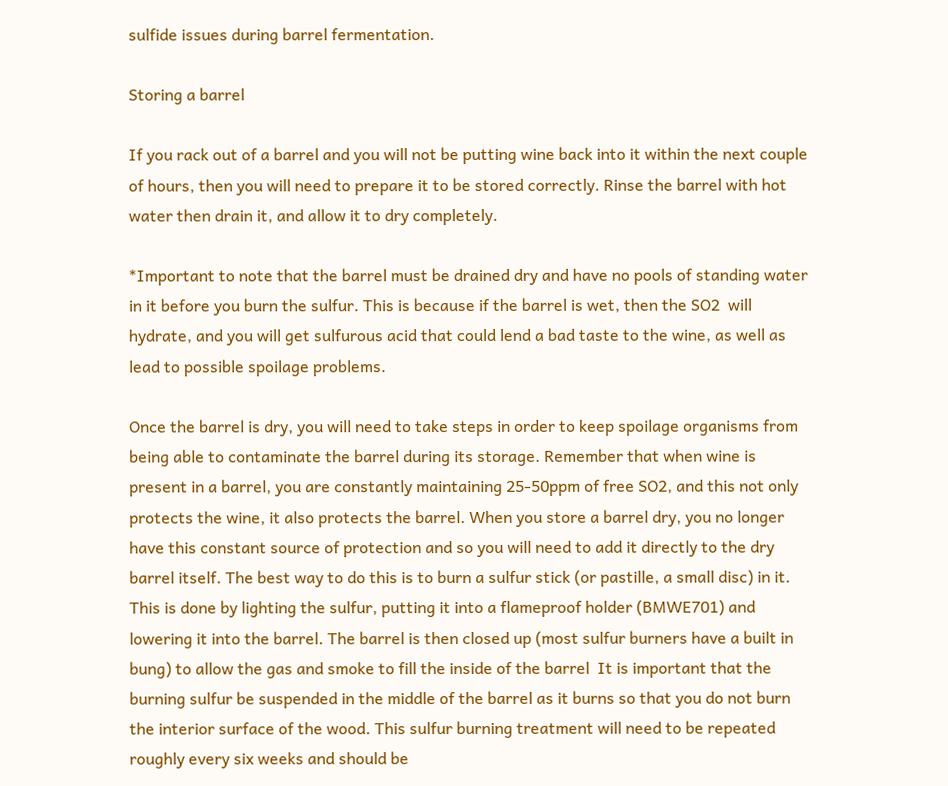sulfide issues during barrel fermentation.

Storing a barrel

If you rack out of a barrel and you will not be putting wine back into it within the next couple of hours, then you will need to prepare it to be stored correctly. Rinse the barrel with hot water then drain it, and allow it to dry completely.

*Important to note that the barrel must be drained dry and have no pools of standing water in it before you burn the sulfur. This is because if the barrel is wet, then the SO2  will hydrate, and you will get sulfurous acid that could lend a bad taste to the wine, as well as lead to possible spoilage problems.

Once the barrel is dry, you will need to take steps in order to keep spoilage organisms from being able to contaminate the barrel during its storage. Remember that when wine is present in a barrel, you are constantly maintaining 25-50ppm of free SO2, and this not only protects the wine, it also protects the barrel. When you store a barrel dry, you no longer have this constant source of protection and so you will need to add it directly to the dry barrel itself. The best way to do this is to burn a sulfur stick (or pastille, a small disc) in it. This is done by lighting the sulfur, putting it into a flameproof holder (BMWE701) and lowering it into the barrel. The barrel is then closed up (most sulfur burners have a built in bung) to allow the gas and smoke to fill the inside of the barrel  It is important that the burning sulfur be suspended in the middle of the barrel as it burns so that you do not burn the interior surface of the wood. This sulfur burning treatment will need to be repeated roughly every six weeks and should be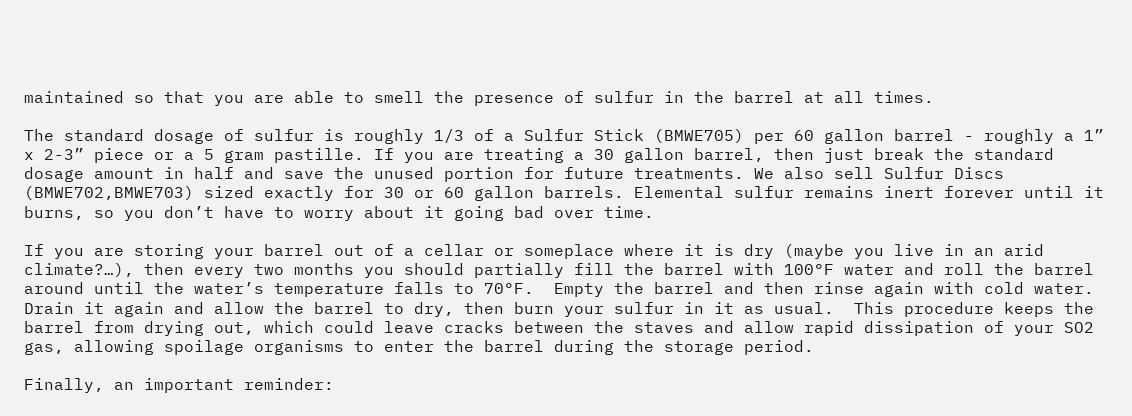maintained so that you are able to smell the presence of sulfur in the barrel at all times.

The standard dosage of sulfur is roughly 1/3 of a Sulfur Stick (BMWE705) per 60 gallon barrel - roughly a 1” x 2-3” piece or a 5 gram pastille. If you are treating a 30 gallon barrel, then just break the standard dosage amount in half and save the unused portion for future treatments. We also sell Sulfur Discs (BMWE702,BMWE703) sized exactly for 30 or 60 gallon barrels. Elemental sulfur remains inert forever until it burns, so you don’t have to worry about it going bad over time.

If you are storing your barrel out of a cellar or someplace where it is dry (maybe you live in an arid climate?…), then every two months you should partially fill the barrel with 100°F water and roll the barrel around until the water’s temperature falls to 70°F.  Empty the barrel and then rinse again with cold water. Drain it again and allow the barrel to dry, then burn your sulfur in it as usual.  This procedure keeps the barrel from drying out, which could leave cracks between the staves and allow rapid dissipation of your SO2   gas, allowing spoilage organisms to enter the barrel during the storage period.

Finally, an important reminder: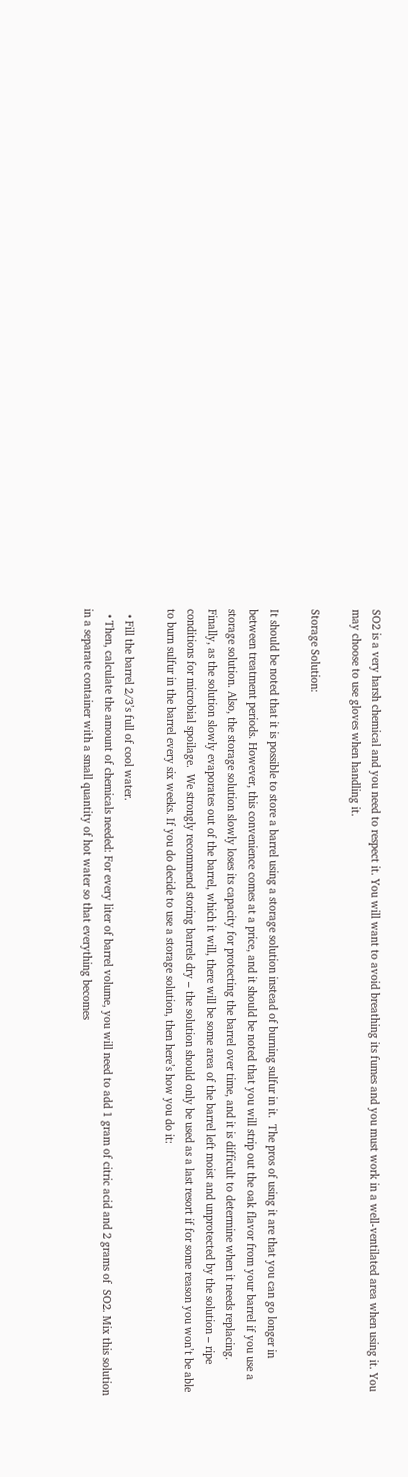SO2 is a very harsh chemical and you need to respect it. You will want to avoid breathing its fumes and you must work in a well-ventilated area when using it. You may choose to use gloves when handling it.

Storage Solution:

It should be noted that it is possible to store a barrel using a storage solution instead of burning sulfur in it.  The pros of using it are that you can go longer in between treatment periods. However, this convenience comes at a price, and it should be noted that you will strip out the oak flavor from your barrel if you use a storage solution. Also, the storage solution slowly loses its capacity for protecting the barrel over time, and it is difficult to determine when it needs replacing.   Finally, as the solution slowly evaporates out of the barrel, which it will, there will be some area of the barrel left moist and unprotected by the solution – ripe conditions for microbial spoilage.  We strongly recommend storing barrels dry – the solution should only be used as a last resort if for some reason you won’t be able to burn sulfur in the barrel every six weeks. If you do decide to use a storage solution, then here’s how you do it:

  • Fill the barrel 2/3’s full of cool water.
  • Then, calculate the amount of chemicals needed: For every liter of barrel volume, you will need to add 1 gram of citric acid and 2 grams of  SO2. Mix this solution in a separate container with a small quantity of hot water so that everything becomes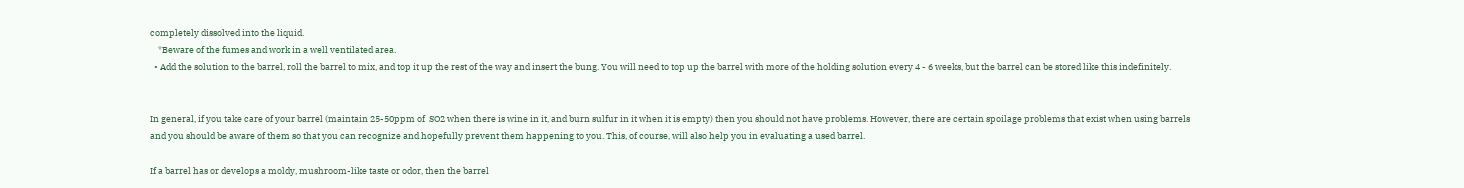completely dissolved into the liquid.
    *Beware of the fumes and work in a well ventilated area.
  • Add the solution to the barrel, roll the barrel to mix, and top it up the rest of the way and insert the bung. You will need to top up the barrel with more of the holding solution every 4 - 6 weeks, but the barrel can be stored like this indefinitely.


In general, if you take care of your barrel (maintain 25-50ppm of  SO2 when there is wine in it, and burn sulfur in it when it is empty) then you should not have problems. However, there are certain spoilage problems that exist when using barrels and you should be aware of them so that you can recognize and hopefully prevent them happening to you. This, of course, will also help you in evaluating a used barrel.

If a barrel has or develops a moldy, mushroom-like taste or odor, then the barrel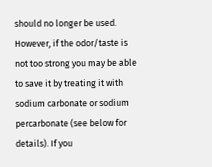should no longer be used. However, if the odor/taste is not too strong you may be able to save it by treating it with sodium carbonate or sodium percarbonate (see below for details). If you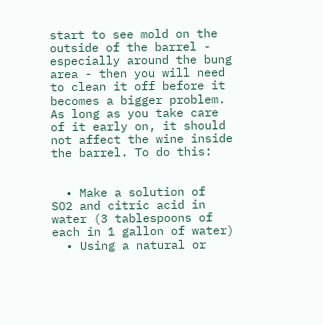start to see mold on the outside of the barrel - especially around the bung area - then you will need to clean it off before it becomes a bigger problem. As long as you take care of it early on, it should not affect the wine inside the barrel. To do this:


  • Make a solution of  SO2 and citric acid in water (3 tablespoons of each in 1 gallon of water)
  • Using a natural or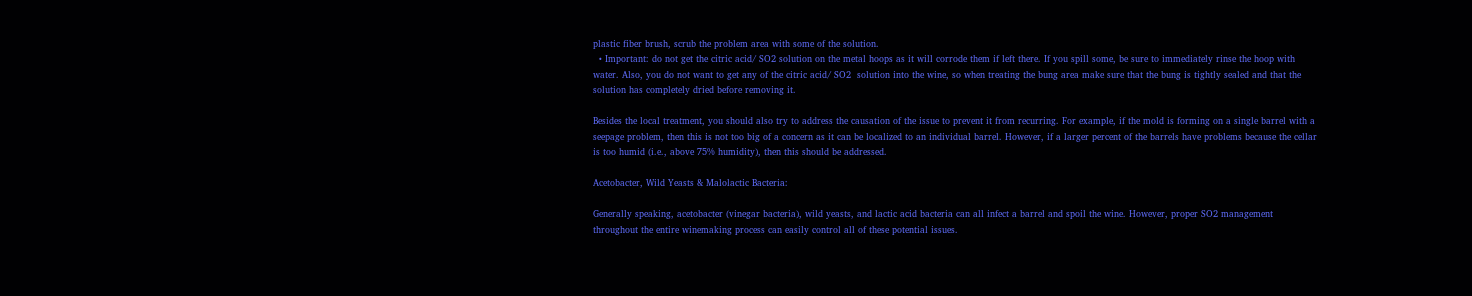plastic fiber brush, scrub the problem area with some of the solution.
  • Important: do not get the citric acid/ SO2 solution on the metal hoops as it will corrode them if left there. If you spill some, be sure to immediately rinse the hoop with water. Also, you do not want to get any of the citric acid/ SO2  solution into the wine, so when treating the bung area make sure that the bung is tightly sealed and that the solution has completely dried before removing it.

Besides the local treatment, you should also try to address the causation of the issue to prevent it from recurring. For example, if the mold is forming on a single barrel with a seepage problem, then this is not too big of a concern as it can be localized to an individual barrel. However, if a larger percent of the barrels have problems because the cellar is too humid (i.e., above 75% humidity), then this should be addressed.

Acetobacter, Wild Yeasts & Malolactic Bacteria:

Generally speaking, acetobacter (vinegar bacteria), wild yeasts, and lactic acid bacteria can all infect a barrel and spoil the wine. However, proper SO2 management throughout the entire winemaking process can easily control all of these potential issues.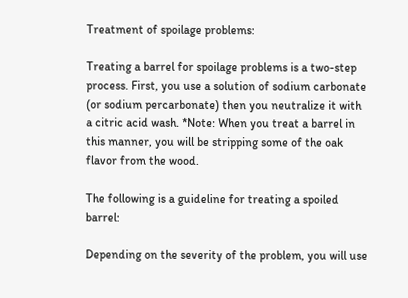Treatment of spoilage problems:

Treating a barrel for spoilage problems is a two-step process. First, you use a solution of sodium carbonate (or sodium percarbonate) then you neutralize it with a citric acid wash. *Note: When you treat a barrel in this manner, you will be stripping some of the oak flavor from the wood.

The following is a guideline for treating a spoiled barrel:

Depending on the severity of the problem, you will use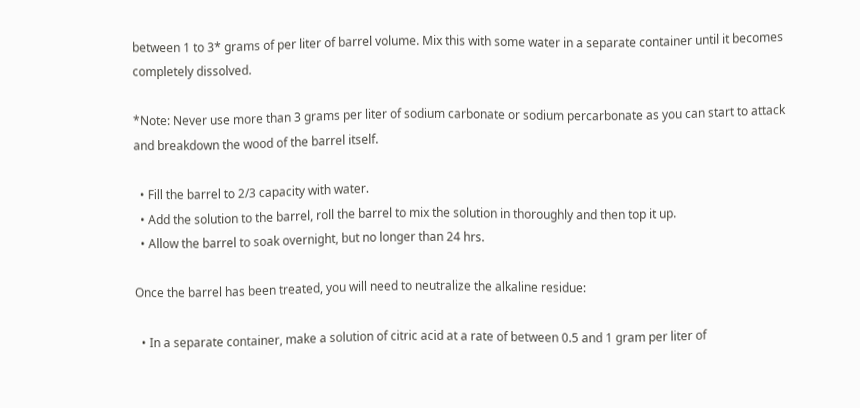between 1 to 3* grams of per liter of barrel volume. Mix this with some water in a separate container until it becomes completely dissolved.

*Note: Never use more than 3 grams per liter of sodium carbonate or sodium percarbonate as you can start to attack and breakdown the wood of the barrel itself.

  • Fill the barrel to 2/3 capacity with water.
  • Add the solution to the barrel, roll the barrel to mix the solution in thoroughly and then top it up.
  • Allow the barrel to soak overnight, but no longer than 24 hrs.

Once the barrel has been treated, you will need to neutralize the alkaline residue:

  • In a separate container, make a solution of citric acid at a rate of between 0.5 and 1 gram per liter of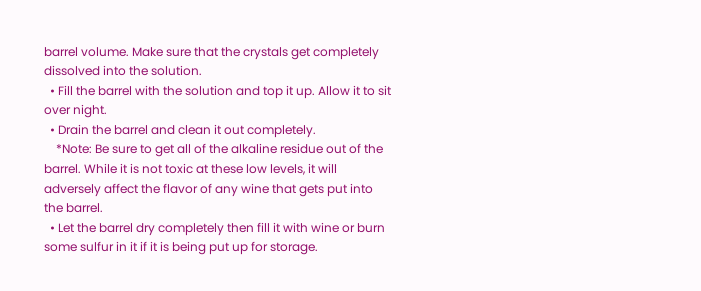barrel volume. Make sure that the crystals get completely dissolved into the solution.
  • Fill the barrel with the solution and top it up. Allow it to sit over night.
  • Drain the barrel and clean it out completely.
    *Note: Be sure to get all of the alkaline residue out of the barrel. While it is not toxic at these low levels, it will adversely affect the flavor of any wine that gets put into the barrel.
  • Let the barrel dry completely then fill it with wine or burn some sulfur in it if it is being put up for storage.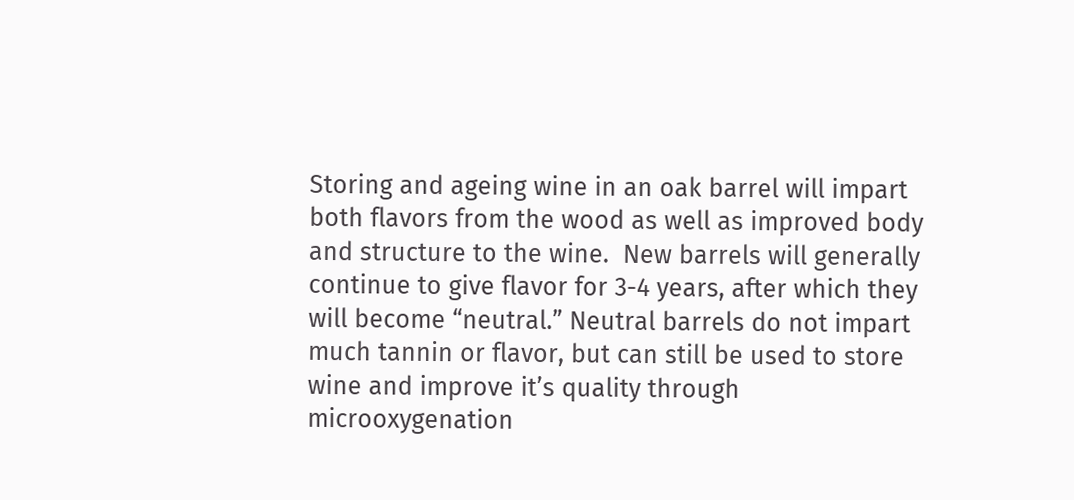Storing and ageing wine in an oak barrel will impart both flavors from the wood as well as improved body and structure to the wine.  New barrels will generally continue to give flavor for 3-4 years, after which they will become “neutral.” Neutral barrels do not impart much tannin or flavor, but can still be used to store wine and improve it’s quality through microoxygenation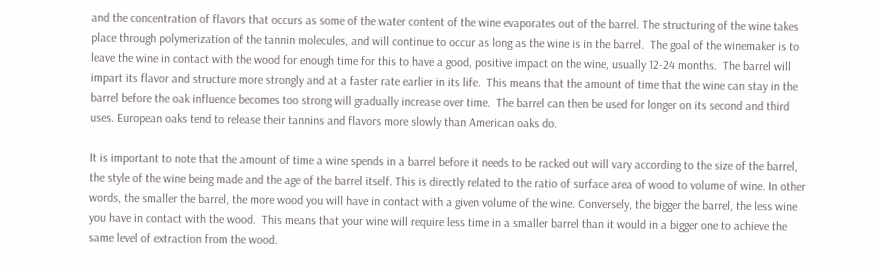and the concentration of flavors that occurs as some of the water content of the wine evaporates out of the barrel. The structuring of the wine takes place through polymerization of the tannin molecules, and will continue to occur as long as the wine is in the barrel.  The goal of the winemaker is to leave the wine in contact with the wood for enough time for this to have a good, positive impact on the wine, usually 12-24 months.  The barrel will impart its flavor and structure more strongly and at a faster rate earlier in its life.  This means that the amount of time that the wine can stay in the barrel before the oak influence becomes too strong will gradually increase over time.  The barrel can then be used for longer on its second and third uses. European oaks tend to release their tannins and flavors more slowly than American oaks do.

It is important to note that the amount of time a wine spends in a barrel before it needs to be racked out will vary according to the size of the barrel, the style of the wine being made and the age of the barrel itself. This is directly related to the ratio of surface area of wood to volume of wine. In other words, the smaller the barrel, the more wood you will have in contact with a given volume of the wine. Conversely, the bigger the barrel, the less wine you have in contact with the wood.  This means that your wine will require less time in a smaller barrel than it would in a bigger one to achieve the same level of extraction from the wood.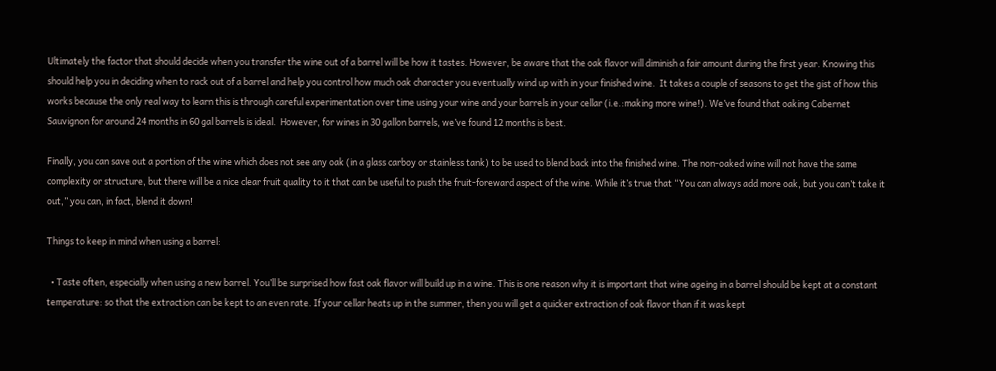Ultimately the factor that should decide when you transfer the wine out of a barrel will be how it tastes. However, be aware that the oak flavor will diminish a fair amount during the first year. Knowing this should help you in deciding when to rack out of a barrel and help you control how much oak character you eventually wind up with in your finished wine.  It takes a couple of seasons to get the gist of how this works because the only real way to learn this is through careful experimentation over time using your wine and your barrels in your cellar (i.e.:making more wine!). We’ve found that oaking Cabernet Sauvignon for around 24 months in 60 gal barrels is ideal.  However, for wines in 30 gallon barrels, we’ve found 12 months is best.

Finally, you can save out a portion of the wine which does not see any oak (in a glass carboy or stainless tank) to be used to blend back into the finished wine. The non-oaked wine will not have the same complexity or structure, but there will be a nice clear fruit quality to it that can be useful to push the fruit-foreward aspect of the wine. While it’s true that “You can always add more oak, but you can’t take it out,” you can, in fact, blend it down!

Things to keep in mind when using a barrel:

  • Taste often, especially when using a new barrel. You’ll be surprised how fast oak flavor will build up in a wine. This is one reason why it is important that wine ageing in a barrel should be kept at a constant temperature: so that the extraction can be kept to an even rate. If your cellar heats up in the summer, then you will get a quicker extraction of oak flavor than if it was kept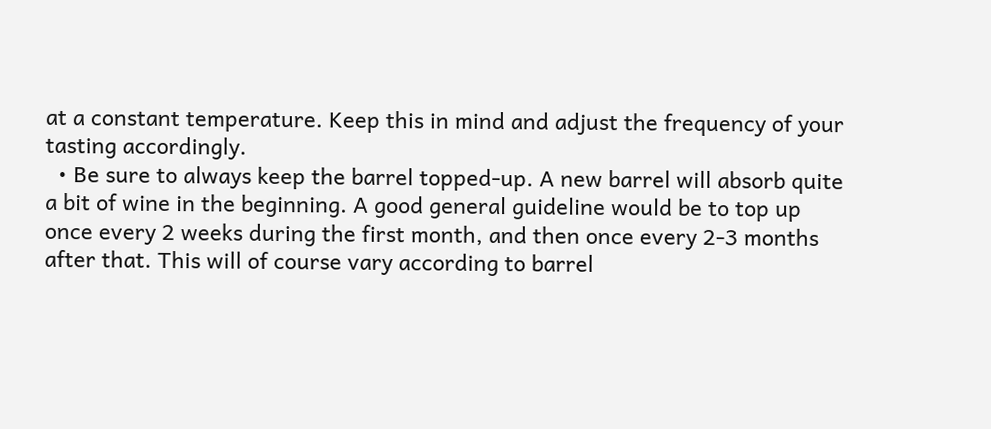at a constant temperature. Keep this in mind and adjust the frequency of your tasting accordingly.
  • Be sure to always keep the barrel topped-up. A new barrel will absorb quite a bit of wine in the beginning. A good general guideline would be to top up once every 2 weeks during the first month, and then once every 2-3 months after that. This will of course vary according to barrel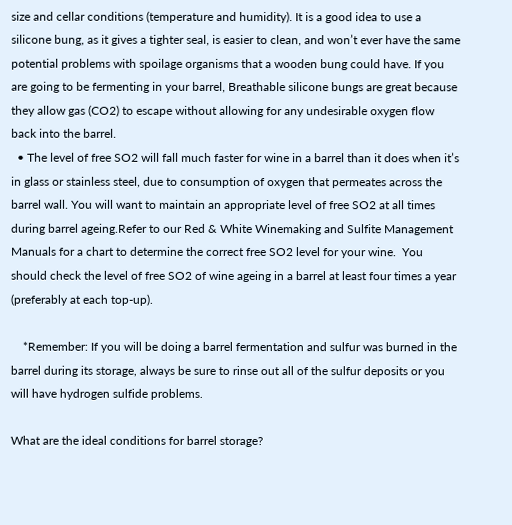size and cellar conditions (temperature and humidity). It is a good idea to use a silicone bung, as it gives a tighter seal, is easier to clean, and won’t ever have the same potential problems with spoilage organisms that a wooden bung could have. If you are going to be fermenting in your barrel, Breathable silicone bungs are great because they allow gas (CO2) to escape without allowing for any undesirable oxygen flow back into the barrel.
  • The level of free SO2 will fall much faster for wine in a barrel than it does when it’s in glass or stainless steel, due to consumption of oxygen that permeates across the barrel wall. You will want to maintain an appropriate level of free SO2 at all times during barrel ageing.Refer to our Red & White Winemaking and Sulfite Management Manuals for a chart to determine the correct free SO2 level for your wine.  You should check the level of free SO2 of wine ageing in a barrel at least four times a year (preferably at each top-up).

    *Remember: If you will be doing a barrel fermentation and sulfur was burned in the barrel during its storage, always be sure to rinse out all of the sulfur deposits or you will have hydrogen sulfide problems.

What are the ideal conditions for barrel storage?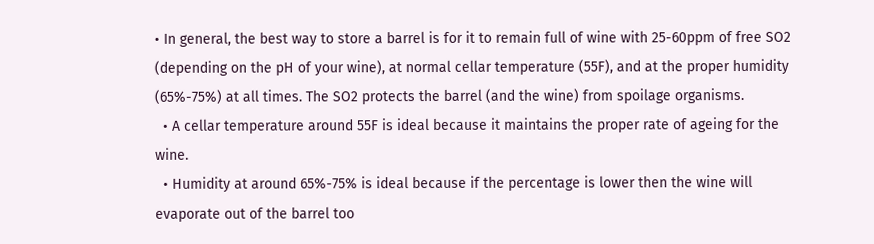• In general, the best way to store a barrel is for it to remain full of wine with 25-60ppm of free SO2   (depending on the pH of your wine), at normal cellar temperature (55F), and at the proper humidity (65%-75%) at all times. The SO2 protects the barrel (and the wine) from spoilage organisms.
  • A cellar temperature around 55F is ideal because it maintains the proper rate of ageing for the wine.
  • Humidity at around 65%-75% is ideal because if the percentage is lower then the wine will evaporate out of the barrel too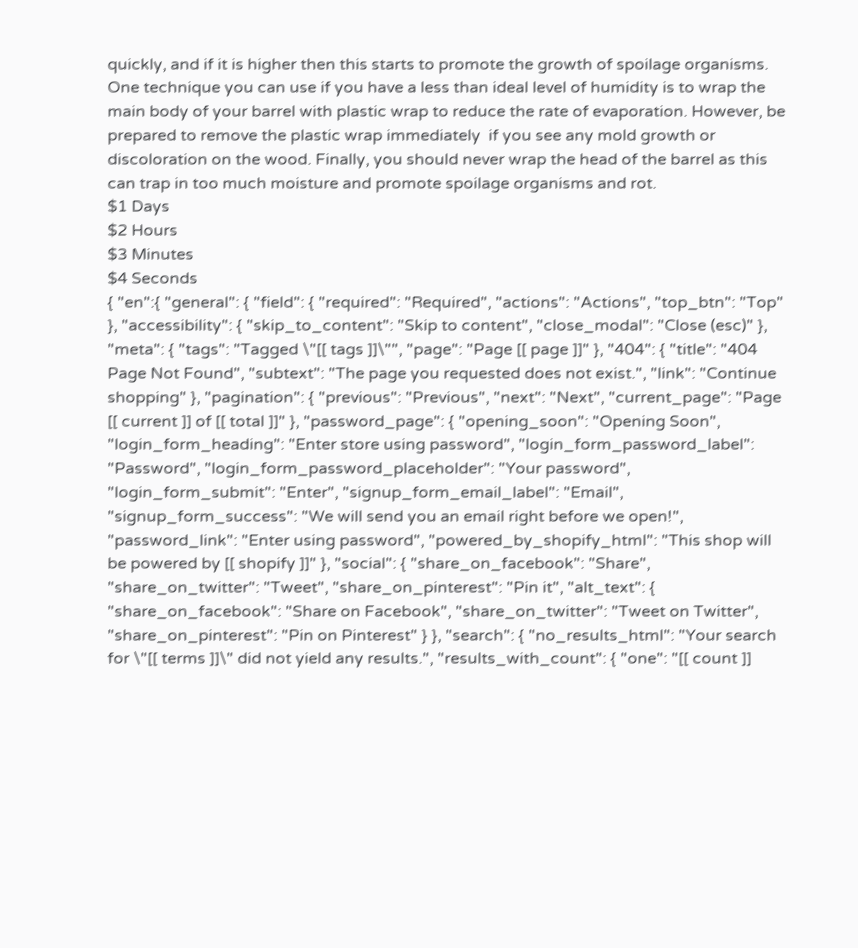quickly, and if it is higher then this starts to promote the growth of spoilage organisms. One technique you can use if you have a less than ideal level of humidity is to wrap the main body of your barrel with plastic wrap to reduce the rate of evaporation. However, be prepared to remove the plastic wrap immediately  if you see any mold growth or discoloration on the wood. Finally, you should never wrap the head of the barrel as this can trap in too much moisture and promote spoilage organisms and rot.
$1 Days
$2 Hours
$3 Minutes
$4 Seconds
{ "en":{ "general": { "field": { "required": "Required", "actions": "Actions", "top_btn": "Top" }, "accessibility": { "skip_to_content": "Skip to content", "close_modal": "Close (esc)" }, "meta": { "tags": "Tagged \"[[ tags ]]\"", "page": "Page [[ page ]]" }, "404": { "title": "404 Page Not Found", "subtext": "The page you requested does not exist.", "link": "Continue shopping" }, "pagination": { "previous": "Previous", "next": "Next", "current_page": "Page [[ current ]] of [[ total ]]" }, "password_page": { "opening_soon": "Opening Soon", "login_form_heading": "Enter store using password", "login_form_password_label": "Password", "login_form_password_placeholder": "Your password", "login_form_submit": "Enter", "signup_form_email_label": "Email", "signup_form_success": "We will send you an email right before we open!", "password_link": "Enter using password", "powered_by_shopify_html": "This shop will be powered by [[ shopify ]]" }, "social": { "share_on_facebook": "Share", "share_on_twitter": "Tweet", "share_on_pinterest": "Pin it", "alt_text": { "share_on_facebook": "Share on Facebook", "share_on_twitter": "Tweet on Twitter", "share_on_pinterest": "Pin on Pinterest" } }, "search": { "no_results_html": "Your search for \"[[ terms ]]\" did not yield any results.", "results_with_count": { "one": "[[ count ]]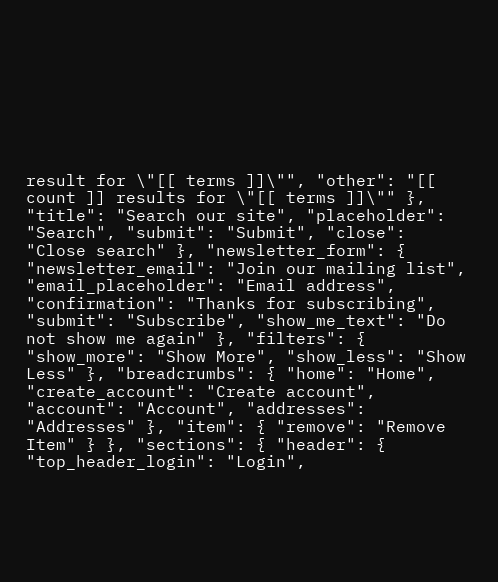result for \"[[ terms ]]\"", "other": "[[ count ]] results for \"[[ terms ]]\"" }, "title": "Search our site", "placeholder": "Search", "submit": "Submit", "close": "Close search" }, "newsletter_form": { "newsletter_email": "Join our mailing list", "email_placeholder": "Email address", "confirmation": "Thanks for subscribing", "submit": "Subscribe", "show_me_text": "Do not show me again" }, "filters": { "show_more": "Show More", "show_less": "Show Less" }, "breadcrumbs": { "home": "Home", "create_account": "Create account", "account": "Account", "addresses": "Addresses" }, "item": { "remove": "Remove Item" } }, "sections": { "header": { "top_header_login": "Login",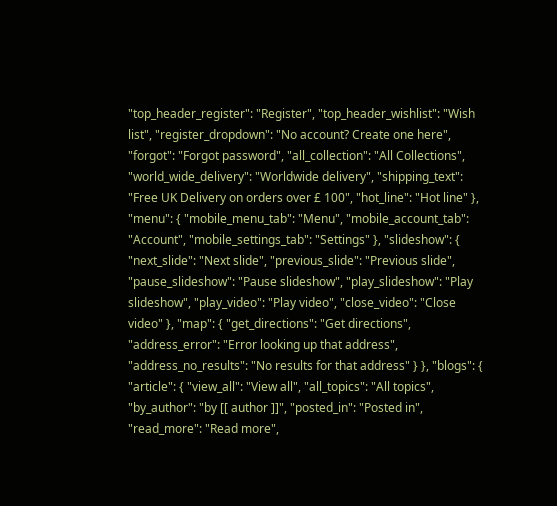"top_header_register": "Register", "top_header_wishlist": "Wish list", "register_dropdown": "No account? Create one here", "forgot": "Forgot password", "all_collection": "All Collections", "world_wide_delivery": "Worldwide delivery", "shipping_text": "Free UK Delivery on orders over £ 100", "hot_line": "Hot line" }, "menu": { "mobile_menu_tab": "Menu", "mobile_account_tab": "Account", "mobile_settings_tab": "Settings" }, "slideshow": { "next_slide": "Next slide", "previous_slide": "Previous slide", "pause_slideshow": "Pause slideshow", "play_slideshow": "Play slideshow", "play_video": "Play video", "close_video": "Close video" }, "map": { "get_directions": "Get directions", "address_error": "Error looking up that address", "address_no_results": "No results for that address" } }, "blogs": { "article": { "view_all": "View all", "all_topics": "All topics", "by_author": "by [[ author ]]", "posted_in": "Posted in", "read_more": "Read more",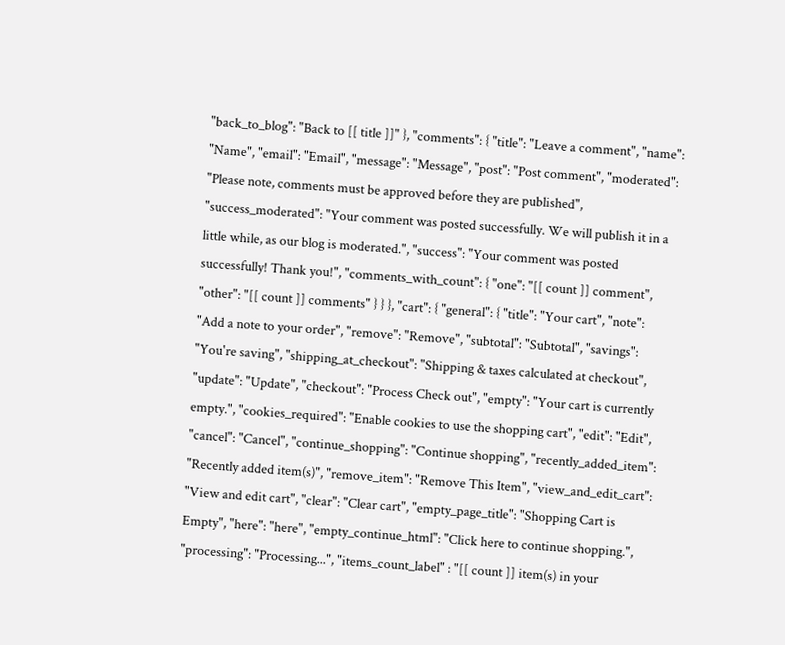"back_to_blog": "Back to [[ title ]]" }, "comments": { "title": "Leave a comment", "name": "Name", "email": "Email", "message": "Message", "post": "Post comment", "moderated": "Please note, comments must be approved before they are published", "success_moderated": "Your comment was posted successfully. We will publish it in a little while, as our blog is moderated.", "success": "Your comment was posted successfully! Thank you!", "comments_with_count": { "one": "[[ count ]] comment", "other": "[[ count ]] comments" } } }, "cart": { "general": { "title": "Your cart", "note": "Add a note to your order", "remove": "Remove", "subtotal": "Subtotal", "savings": "You're saving", "shipping_at_checkout": "Shipping & taxes calculated at checkout", "update": "Update", "checkout": "Process Check out", "empty": "Your cart is currently empty.", "cookies_required": "Enable cookies to use the shopping cart", "edit": "Edit", "cancel": "Cancel", "continue_shopping": "Continue shopping", "recently_added_item": "Recently added item(s)", "remove_item": "Remove This Item", "view_and_edit_cart": "View and edit cart", "clear": "Clear cart", "empty_page_title": "Shopping Cart is Empty", "here": "here", "empty_continue_html": "Click here to continue shopping.", "processing": "Processing...", "items_count_label" : "[[ count ]] item(s) in your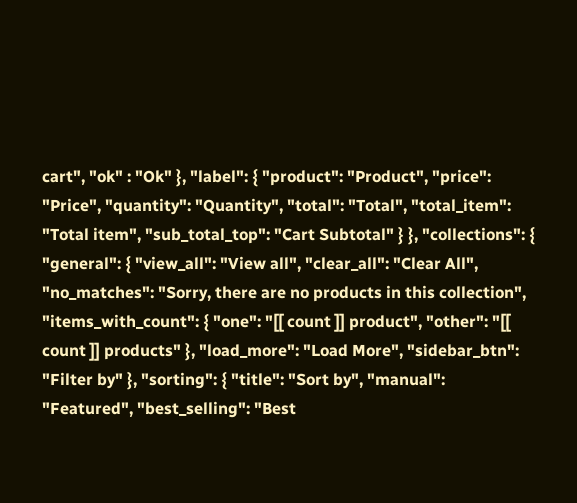cart", "ok" : "Ok" }, "label": { "product": "Product", "price": "Price", "quantity": "Quantity", "total": "Total", "total_item": "Total item", "sub_total_top": "Cart Subtotal" } }, "collections": { "general": { "view_all": "View all", "clear_all": "Clear All", "no_matches": "Sorry, there are no products in this collection", "items_with_count": { "one": "[[ count ]] product", "other": "[[ count ]] products" }, "load_more": "Load More", "sidebar_btn": "Filter by" }, "sorting": { "title": "Sort by", "manual": "Featured", "best_selling": "Best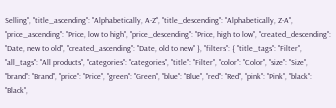Selling", "title_ascending": "Alphabetically, A-Z", "title_descending": "Alphabetically, Z-A", "price_ascending": "Price, low to high", "price_descending": "Price, high to low", "created_descending": "Date, new to old", "created_ascending": "Date, old to new" }, "filters": { "title_tags": "Filter", "all_tags": "All products", "categories": "categories", "title": "Filter", "color": "Color", "size": "Size", "brand": "Brand", "price": "Price", "green": "Green", "blue": "Blue", "red": "Red", "pink": "Pink", "black": "Black",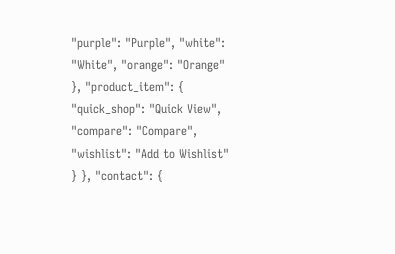"purple": "Purple", "white": "White", "orange": "Orange" }, "product_item": { "quick_shop": "Quick View", "compare": "Compare", "wishlist": "Add to Wishlist" } }, "contact": {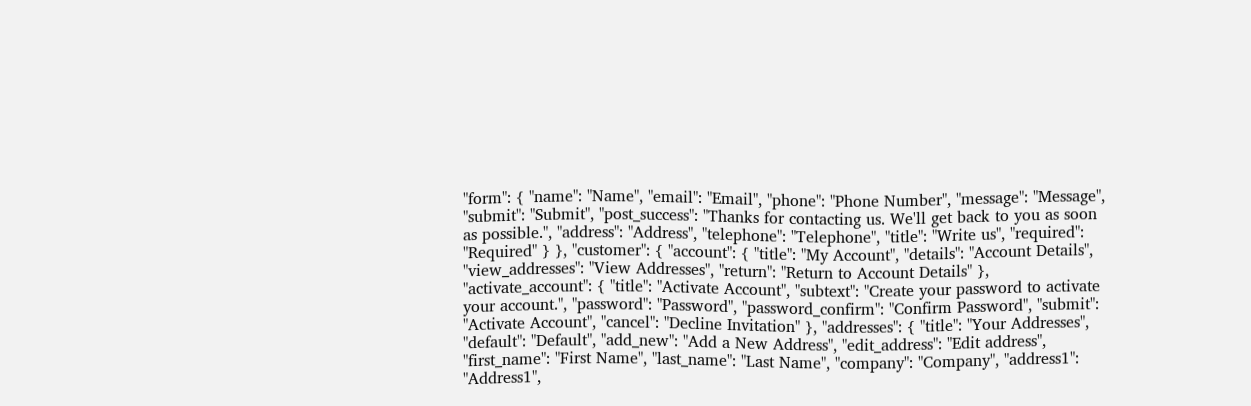"form": { "name": "Name", "email": "Email", "phone": "Phone Number", "message": "Message", "submit": "Submit", "post_success": "Thanks for contacting us. We'll get back to you as soon as possible.", "address": "Address", "telephone": "Telephone", "title": "Write us", "required": "Required" } }, "customer": { "account": { "title": "My Account", "details": "Account Details", "view_addresses": "View Addresses", "return": "Return to Account Details" }, "activate_account": { "title": "Activate Account", "subtext": "Create your password to activate your account.", "password": "Password", "password_confirm": "Confirm Password", "submit": "Activate Account", "cancel": "Decline Invitation" }, "addresses": { "title": "Your Addresses", "default": "Default", "add_new": "Add a New Address", "edit_address": "Edit address", "first_name": "First Name", "last_name": "Last Name", "company": "Company", "address1": "Address1",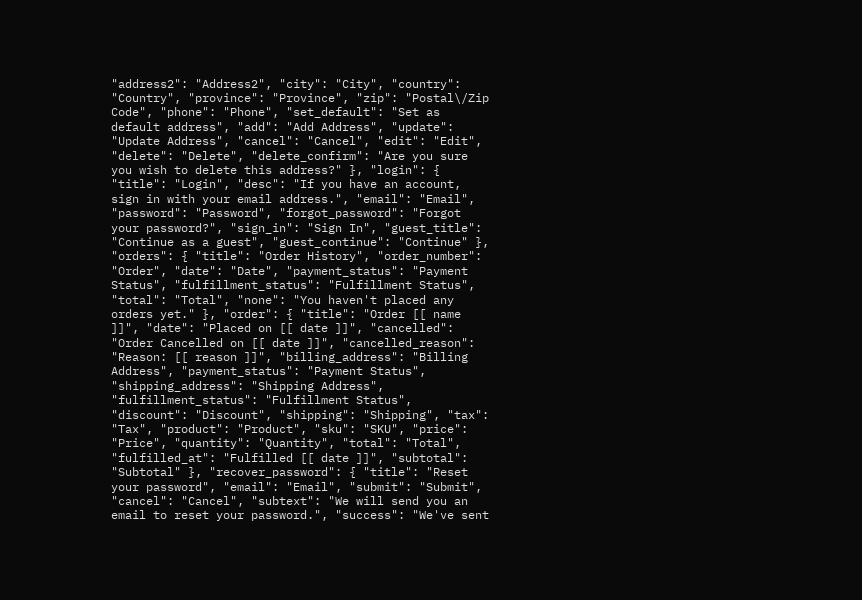"address2": "Address2", "city": "City", "country": "Country", "province": "Province", "zip": "Postal\/Zip Code", "phone": "Phone", "set_default": "Set as default address", "add": "Add Address", "update": "Update Address", "cancel": "Cancel", "edit": "Edit", "delete": "Delete", "delete_confirm": "Are you sure you wish to delete this address?" }, "login": { "title": "Login", "desc": "If you have an account, sign in with your email address.", "email": "Email", "password": "Password", "forgot_password": "Forgot your password?", "sign_in": "Sign In", "guest_title": "Continue as a guest", "guest_continue": "Continue" }, "orders": { "title": "Order History", "order_number": "Order", "date": "Date", "payment_status": "Payment Status", "fulfillment_status": "Fulfillment Status", "total": "Total", "none": "You haven't placed any orders yet." }, "order": { "title": "Order [[ name ]]", "date": "Placed on [[ date ]]", "cancelled": "Order Cancelled on [[ date ]]", "cancelled_reason": "Reason: [[ reason ]]", "billing_address": "Billing Address", "payment_status": "Payment Status", "shipping_address": "Shipping Address", "fulfillment_status": "Fulfillment Status", "discount": "Discount", "shipping": "Shipping", "tax": "Tax", "product": "Product", "sku": "SKU", "price": "Price", "quantity": "Quantity", "total": "Total", "fulfilled_at": "Fulfilled [[ date ]]", "subtotal": "Subtotal" }, "recover_password": { "title": "Reset your password", "email": "Email", "submit": "Submit", "cancel": "Cancel", "subtext": "We will send you an email to reset your password.", "success": "We've sent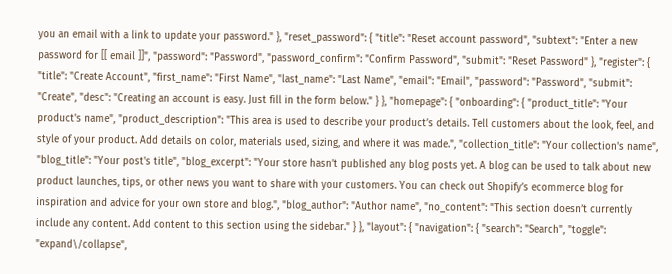you an email with a link to update your password." }, "reset_password": { "title": "Reset account password", "subtext": "Enter a new password for [[ email ]]", "password": "Password", "password_confirm": "Confirm Password", "submit": "Reset Password" }, "register": { "title": "Create Account", "first_name": "First Name", "last_name": "Last Name", "email": "Email", "password": "Password", "submit": "Create", "desc": "Creating an account is easy. Just fill in the form below." } }, "homepage": { "onboarding": { "product_title": "Your product's name", "product_description": "This area is used to describe your product’s details. Tell customers about the look, feel, and style of your product. Add details on color, materials used, sizing, and where it was made.", "collection_title": "Your collection's name", "blog_title": "Your post's title", "blog_excerpt": "Your store hasn’t published any blog posts yet. A blog can be used to talk about new product launches, tips, or other news you want to share with your customers. You can check out Shopify’s ecommerce blog for inspiration and advice for your own store and blog.", "blog_author": "Author name", "no_content": "This section doesn’t currently include any content. Add content to this section using the sidebar." } }, "layout": { "navigation": { "search": "Search", "toggle": "expand\/collapse",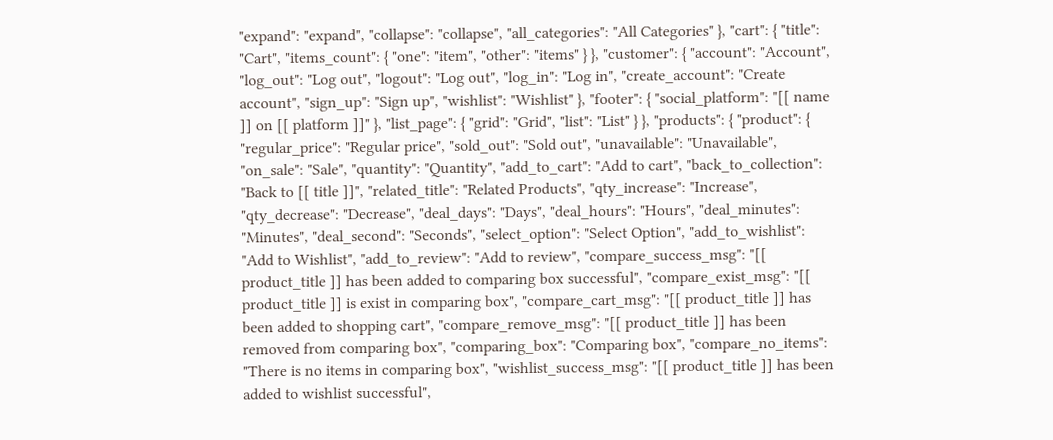"expand": "expand", "collapse": "collapse", "all_categories": "All Categories" }, "cart": { "title": "Cart", "items_count": { "one": "item", "other": "items" } }, "customer": { "account": "Account", "log_out": "Log out", "logout": "Log out", "log_in": "Log in", "create_account": "Create account", "sign_up": "Sign up", "wishlist": "Wishlist" }, "footer": { "social_platform": "[[ name ]] on [[ platform ]]" }, "list_page": { "grid": "Grid", "list": "List" } }, "products": { "product": { "regular_price": "Regular price", "sold_out": "Sold out", "unavailable": "Unavailable", "on_sale": "Sale", "quantity": "Quantity", "add_to_cart": "Add to cart", "back_to_collection": "Back to [[ title ]]", "related_title": "Related Products", "qty_increase": "Increase", "qty_decrease": "Decrease", "deal_days": "Days", "deal_hours": "Hours", "deal_minutes": "Minutes", "deal_second": "Seconds", "select_option": "Select Option", "add_to_wishlist": "Add to Wishlist", "add_to_review": "Add to review", "compare_success_msg": "[[ product_title ]] has been added to comparing box successful", "compare_exist_msg": "[[ product_title ]] is exist in comparing box", "compare_cart_msg": "[[ product_title ]] has been added to shopping cart", "compare_remove_msg": "[[ product_title ]] has been removed from comparing box", "comparing_box": "Comparing box", "compare_no_items": "There is no items in comparing box", "wishlist_success_msg": "[[ product_title ]] has been added to wishlist successful",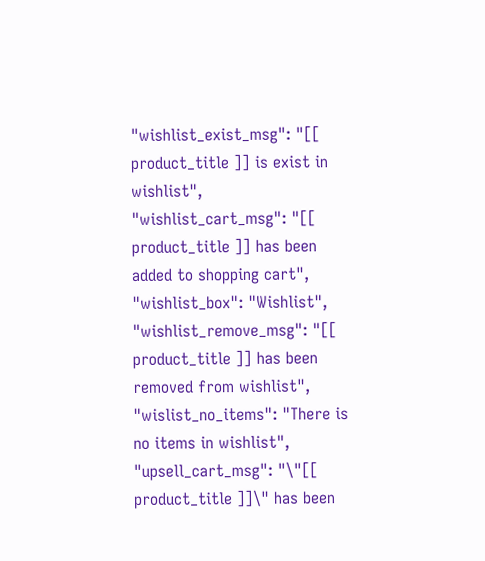"wishlist_exist_msg": "[[ product_title ]] is exist in wishlist", "wishlist_cart_msg": "[[ product_title ]] has been added to shopping cart", "wishlist_box": "Wishlist", "wishlist_remove_msg": "[[ product_title ]] has been removed from wishlist", "wislist_no_items": "There is no items in wishlist", "upsell_cart_msg": "\"[[ product_title ]]\" has been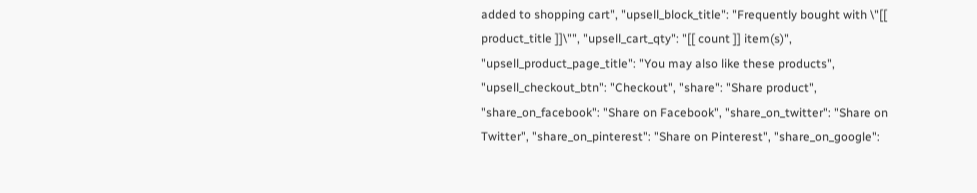added to shopping cart", "upsell_block_title": "Frequently bought with \"[[ product_title ]]\"", "upsell_cart_qty": "[[ count ]] item(s)", "upsell_product_page_title": "You may also like these products", "upsell_checkout_btn": "Checkout", "share": "Share product", "share_on_facebook": "Share on Facebook", "share_on_twitter": "Share on Twitter", "share_on_pinterest": "Share on Pinterest", "share_on_google":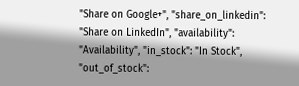"Share on Google+", "share_on_linkedin": "Share on LinkedIn", "availability": "Availability", "in_stock": "In Stock", "out_of_stock":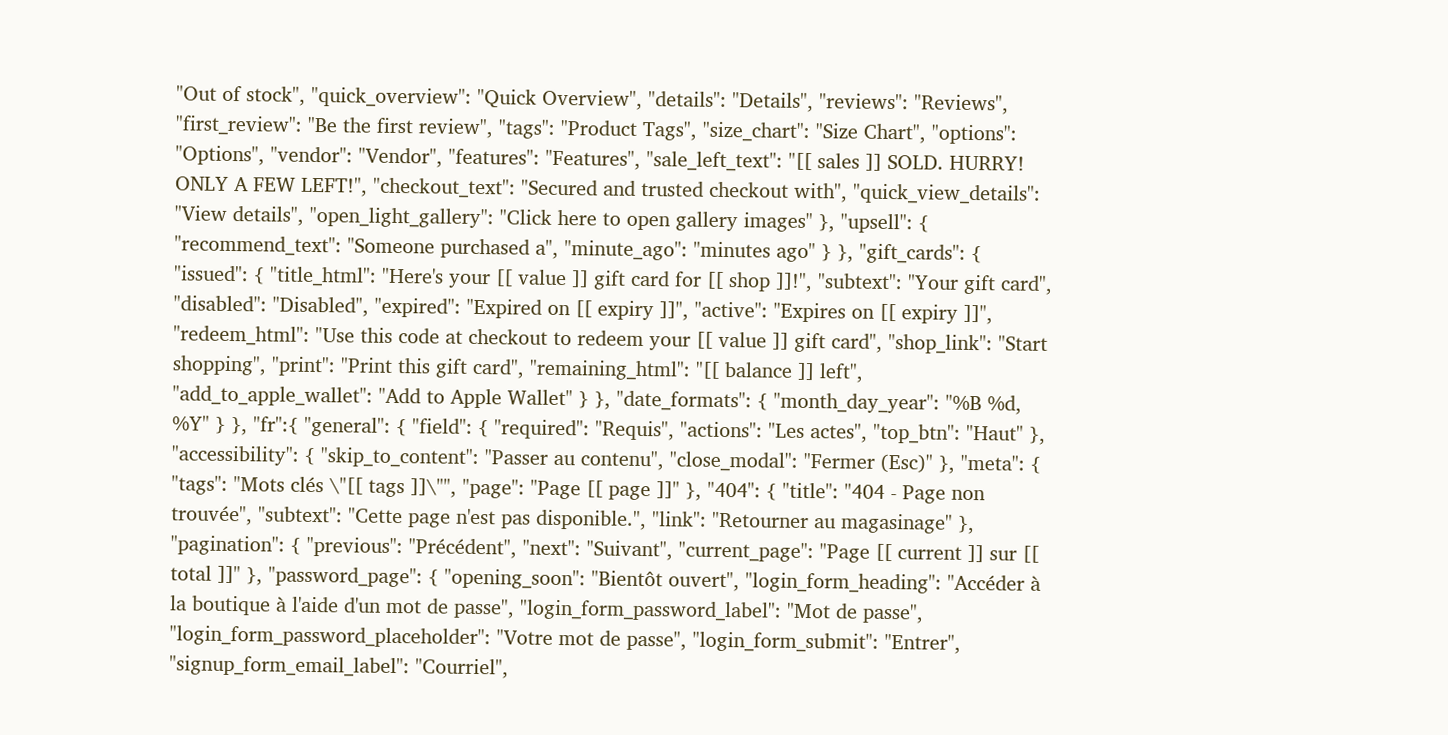"Out of stock", "quick_overview": "Quick Overview", "details": "Details", "reviews": "Reviews", "first_review": "Be the first review", "tags": "Product Tags", "size_chart": "Size Chart", "options": "Options", "vendor": "Vendor", "features": "Features", "sale_left_text": "[[ sales ]] SOLD. HURRY! ONLY A FEW LEFT!", "checkout_text": "Secured and trusted checkout with", "quick_view_details": "View details", "open_light_gallery": "Click here to open gallery images" }, "upsell": { "recommend_text": "Someone purchased a", "minute_ago": "minutes ago" } }, "gift_cards": { "issued": { "title_html": "Here's your [[ value ]] gift card for [[ shop ]]!", "subtext": "Your gift card", "disabled": "Disabled", "expired": "Expired on [[ expiry ]]", "active": "Expires on [[ expiry ]]", "redeem_html": "Use this code at checkout to redeem your [[ value ]] gift card", "shop_link": "Start shopping", "print": "Print this gift card", "remaining_html": "[[ balance ]] left", "add_to_apple_wallet": "Add to Apple Wallet" } }, "date_formats": { "month_day_year": "%B %d, %Y" } }, "fr":{ "general": { "field": { "required": "Requis", "actions": "Les actes", "top_btn": "Haut" }, "accessibility": { "skip_to_content": "Passer au contenu", "close_modal": "Fermer (Esc)" }, "meta": { "tags": "Mots clés \"[[ tags ]]\"", "page": "Page [[ page ]]" }, "404": { "title": "404 - Page non trouvée", "subtext": "Cette page n'est pas disponible.", "link": "Retourner au magasinage" }, "pagination": { "previous": "Précédent", "next": "Suivant", "current_page": "Page [[ current ]] sur [[ total ]]" }, "password_page": { "opening_soon": "Bientôt ouvert", "login_form_heading": "Accéder à la boutique à l'aide d'un mot de passe", "login_form_password_label": "Mot de passe", "login_form_password_placeholder": "Votre mot de passe", "login_form_submit": "Entrer", "signup_form_email_label": "Courriel",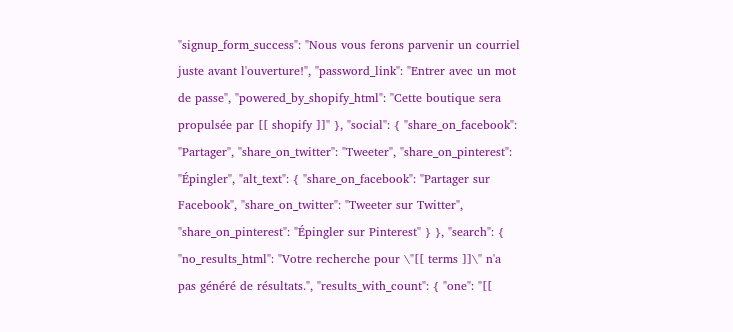"signup_form_success": "Nous vous ferons parvenir un courriel juste avant l'ouverture!", "password_link": "Entrer avec un mot de passe", "powered_by_shopify_html": "Cette boutique sera propulsée par [[ shopify ]]" }, "social": { "share_on_facebook": "Partager", "share_on_twitter": "Tweeter", "share_on_pinterest": "Épingler", "alt_text": { "share_on_facebook": "Partager sur Facebook", "share_on_twitter": "Tweeter sur Twitter", "share_on_pinterest": "Épingler sur Pinterest" } }, "search": { "no_results_html": "Votre recherche pour \"[[ terms ]]\" n'a pas généré de résultats.", "results_with_count": { "one": "[[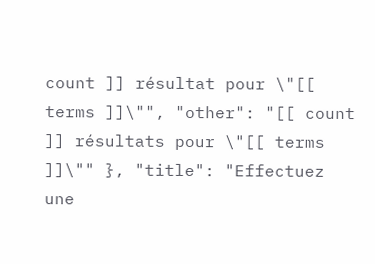count ]] résultat pour \"[[ terms ]]\"", "other": "[[ count ]] résultats pour \"[[ terms ]]\"" }, "title": "Effectuez une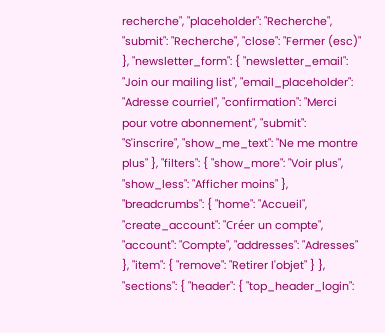recherche", "placeholder": "Recherche", "submit": "Recherche", "close": "Fermer (esc)" }, "newsletter_form": { "newsletter_email": "Join our mailing list", "email_placeholder": "Adresse courriel", "confirmation": "Merci pour votre abonnement", "submit": "S'inscrire", "show_me_text": "Ne me montre plus" }, "filters": { "show_more": "Voir plus", "show_less": "Afficher moins" }, "breadcrumbs": { "home": "Accueil", "create_account": "Créer un compte", "account": "Compte", "addresses": "Adresses" }, "item": { "remove": "Retirer l'objet" } }, "sections": { "header": { "top_header_login":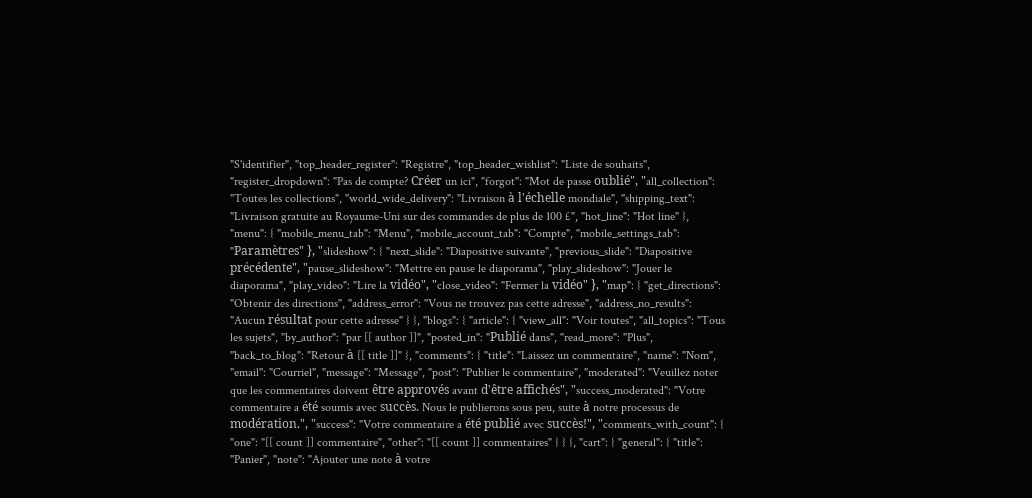"S'identifier", "top_header_register": "Registre", "top_header_wishlist": "Liste de souhaits", "register_dropdown": "Pas de compte? Créer un ici", "forgot": "Mot de passe oublié", "all_collection": "Toutes les collections", "world_wide_delivery": "Livraison à l'échelle mondiale", "shipping_text": "Livraison gratuite au Royaume-Uni sur des commandes de plus de 100 £", "hot_line": "Hot line" }, "menu": { "mobile_menu_tab": "Menu", "mobile_account_tab": "Compte", "mobile_settings_tab": "Paramètres" }, "slideshow": { "next_slide": "Diapositive suivante", "previous_slide": "Diapositive précédente", "pause_slideshow": "Mettre en pause le diaporama", "play_slideshow": "Jouer le diaporama", "play_video": "Lire la vidéo", "close_video": "Fermer la vidéo" }, "map": { "get_directions": "Obtenir des directions", "address_error": "Vous ne trouvez pas cette adresse", "address_no_results": "Aucun résultat pour cette adresse" } }, "blogs": { "article": { "view_all": "Voir toutes", "all_topics": "Tous les sujets", "by_author": "par [[ author ]]", "posted_in": "Publié dans", "read_more": "Plus", "back_to_blog": "Retour à [[ title ]]" }, "comments": { "title": "Laissez un commentaire", "name": "Nom", "email": "Courriel", "message": "Message", "post": "Publier le commentaire", "moderated": "Veuillez noter que les commentaires doivent être approvés avant d'être affichés", "success_moderated": "Votre commentaire a été soumis avec succès. Nous le publierons sous peu, suite à notre processus de modération.", "success": "Votre commentaire a été publié avec succès!", "comments_with_count": { "one": "[[ count ]] commentaire", "other": "[[ count ]] commentaires" } } }, "cart": { "general": { "title": "Panier", "note": "Ajouter une note à votre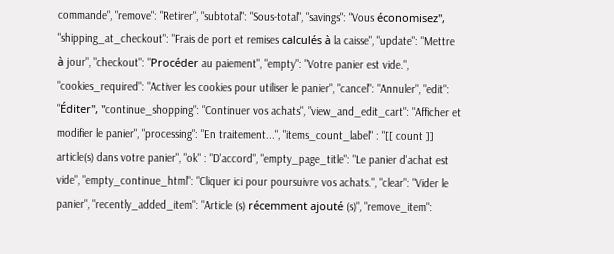commande", "remove": "Retirer", "subtotal": "Sous-total", "savings": "Vous économisez", "shipping_at_checkout": "Frais de port et remises calculés à la caisse", "update": "Mettre à jour", "checkout": "Procéder au paiement", "empty": "Votre panier est vide.", "cookies_required": "Activer les cookies pour utiliser le panier", "cancel": "Annuler", "edit": "Éditer", "continue_shopping": "Continuer vos achats", "view_and_edit_cart": "Afficher et modifier le panier", "processing": "En traitement...", "items_count_label" : "[[ count ]] article(s) dans votre panier", "ok" : "D'accord", "empty_page_title": "Le panier d'achat est vide", "empty_continue_html": "Cliquer ici pour poursuivre vos achats.", "clear": "Vider le panier", "recently_added_item": "Article (s) récemment ajouté (s)", "remove_item":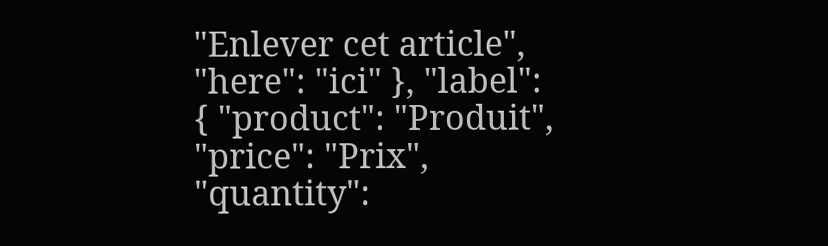"Enlever cet article", "here": "ici" }, "label": { "product": "Produit", "price": "Prix", "quantity":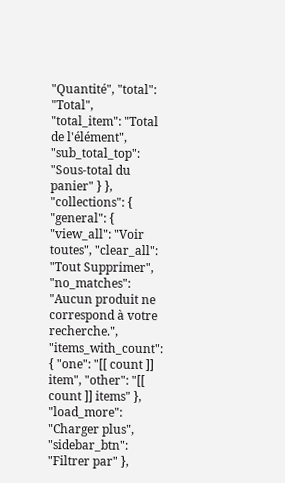"Quantité", "total": "Total", "total_item": "Total de l'élément", "sub_total_top": "Sous-total du panier" } }, "collections": { "general": { "view_all": "Voir toutes", "clear_all": "Tout Supprimer", "no_matches": "Aucun produit ne correspond à votre recherche.", "items_with_count": { "one": "[[ count ]] item", "other": "[[ count ]] items" }, "load_more": "Charger plus", "sidebar_btn": "Filtrer par" },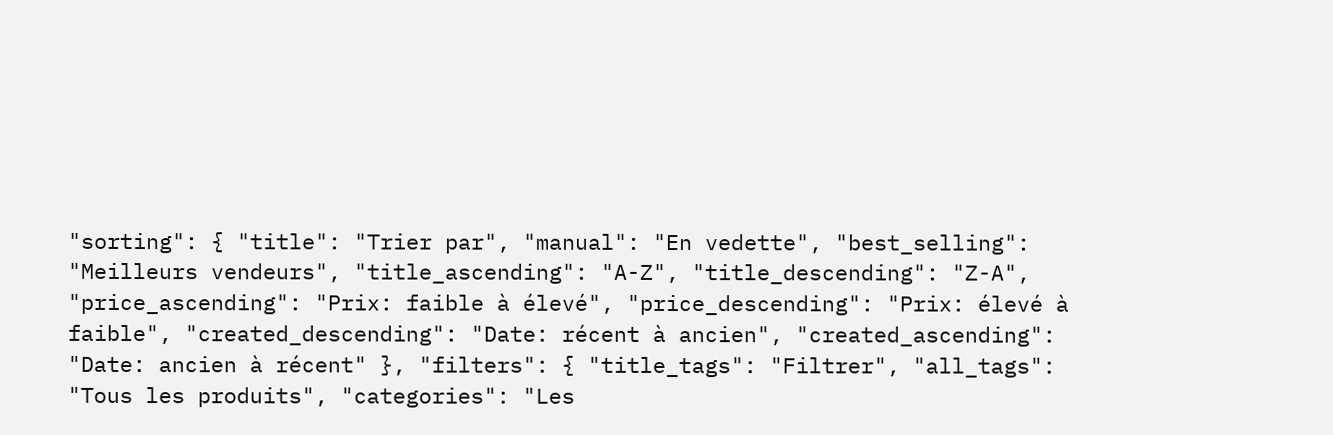"sorting": { "title": "Trier par", "manual": "En vedette", "best_selling": "Meilleurs vendeurs", "title_ascending": "A-Z", "title_descending": "Z-A", "price_ascending": "Prix: faible à élevé", "price_descending": "Prix: élevé à faible", "created_descending": "Date: récent à ancien", "created_ascending": "Date: ancien à récent" }, "filters": { "title_tags": "Filtrer", "all_tags": "Tous les produits", "categories": "Les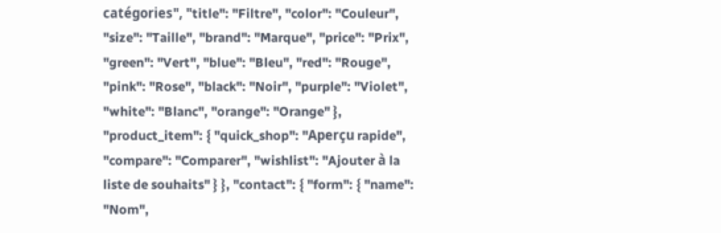catégories", "title": "Filtre", "color": "Couleur", "size": "Taille", "brand": "Marque", "price": "Prix", "green": "Vert", "blue": "Bleu", "red": "Rouge", "pink": "Rose", "black": "Noir", "purple": "Violet", "white": "Blanc", "orange": "Orange" }, "product_item": { "quick_shop": "Aperçu rapide", "compare": "Comparer", "wishlist": "Ajouter à la liste de souhaits" } }, "contact": { "form": { "name": "Nom",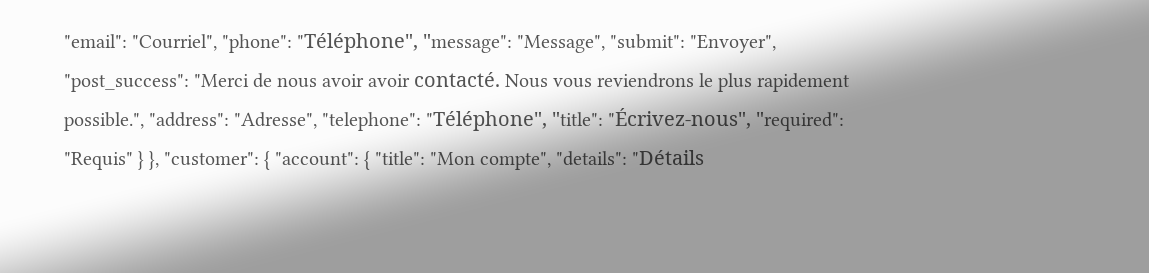"email": "Courriel", "phone": "Téléphone", "message": "Message", "submit": "Envoyer", "post_success": "Merci de nous avoir avoir contacté. Nous vous reviendrons le plus rapidement possible.", "address": "Adresse", "telephone": "Téléphone", "title": "Écrivez-nous", "required": "Requis" } }, "customer": { "account": { "title": "Mon compte", "details": "Détails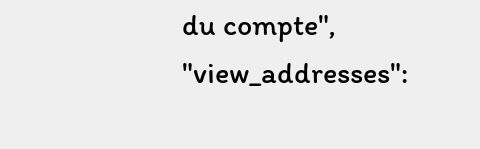du compte", "view_addresses":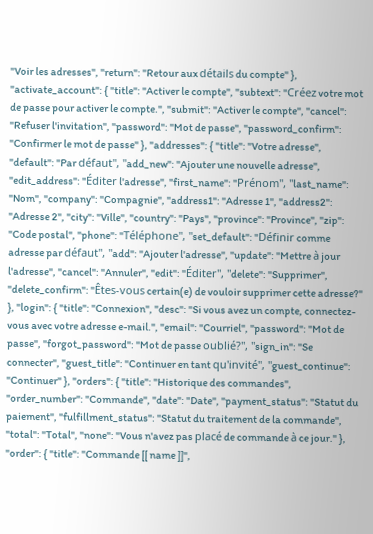"Voir les adresses", "return": "Retour aux détails du compte" }, "activate_account": { "title": "Activer le compte", "subtext": "Créez votre mot de passe pour activer le compte.", "submit": "Activer le compte", "cancel": "Refuser l'invitation", "password": "Mot de passe", "password_confirm": "Confirmer le mot de passe" }, "addresses": { "title": "Votre adresse", "default": "Par défaut", "add_new": "Ajouter une nouvelle adresse", "edit_address": "Éditer l'adresse", "first_name": "Prénom", "last_name": "Nom", "company": "Compagnie", "address1": "Adresse 1", "address2": "Adresse 2", "city": "Ville", "country": "Pays", "province": "Province", "zip": "Code postal", "phone": "Téléphone", "set_default": "Définir comme adresse par défaut", "add": "Ajouter l'adresse", "update": "Mettre à jour l'adresse", "cancel": "Annuler", "edit": "Éditer", "delete": "Supprimer", "delete_confirm": "Êtes-vous certain(e) de vouloir supprimer cette adresse?" }, "login": { "title": "Connexion", "desc": "Si vous avez un compte, connectez-vous avec votre adresse e-mail.", "email": "Courriel", "password": "Mot de passe", "forgot_password": "Mot de passe oublié?", "sign_in": "Se connecter", "guest_title": "Continuer en tant qu'invité", "guest_continue": "Continuer" }, "orders": { "title": "Historique des commandes", "order_number": "Commande", "date": "Date", "payment_status": "Statut du paiement", "fulfillment_status": "Statut du traitement de la commande", "total": "Total", "none": "Vous n'avez pas placé de commande à ce jour." }, "order": { "title": "Commande [[ name ]]",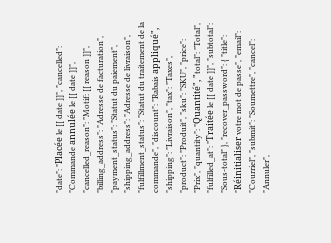"date": "Placée le [[ date ]]", "cancelled": "Commande annulée le [[ date ]]", "cancelled_reason": "Motif: [[ reason ]]", "billing_address": "Adresse de facturation", "payment_status": "Statut du paiement", "shipping_address": "Adresse de livraison", "fulfillment_status": "Statut du traitement de la commande", "discount": "Rabais appliqué", "shipping": "Livraison", "tax": "Taxes", "product": "Produit", "sku": "SKU", "price": "Prix", "quantity": "Quantité", "total": "Total", "fulfilled_at": "Traitée le [[ date ]]", "subtotal": "Sous-total" }, "recover_password": { "title": "Réinitialiser votre mot de passe", "email": "Courriel", "submit": "Soumettre", "cancel": "Annuler",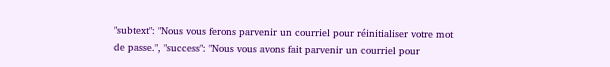"subtext": "Nous vous ferons parvenir un courriel pour réinitialiser votre mot de passe.", "success": "Nous vous avons fait parvenir un courriel pour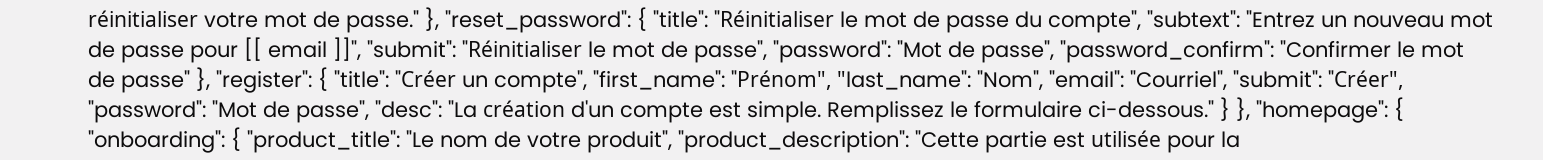réinitialiser votre mot de passe." }, "reset_password": { "title": "Réinitialiser le mot de passe du compte", "subtext": "Entrez un nouveau mot de passe pour [[ email ]]", "submit": "Réinitialiser le mot de passe", "password": "Mot de passe", "password_confirm": "Confirmer le mot de passe" }, "register": { "title": "Créer un compte", "first_name": "Prénom", "last_name": "Nom", "email": "Courriel", "submit": "Créer", "password": "Mot de passe", "desc": "La création d'un compte est simple. Remplissez le formulaire ci-dessous." } }, "homepage": { "onboarding": { "product_title": "Le nom de votre produit", "product_description": "Cette partie est utilisée pour la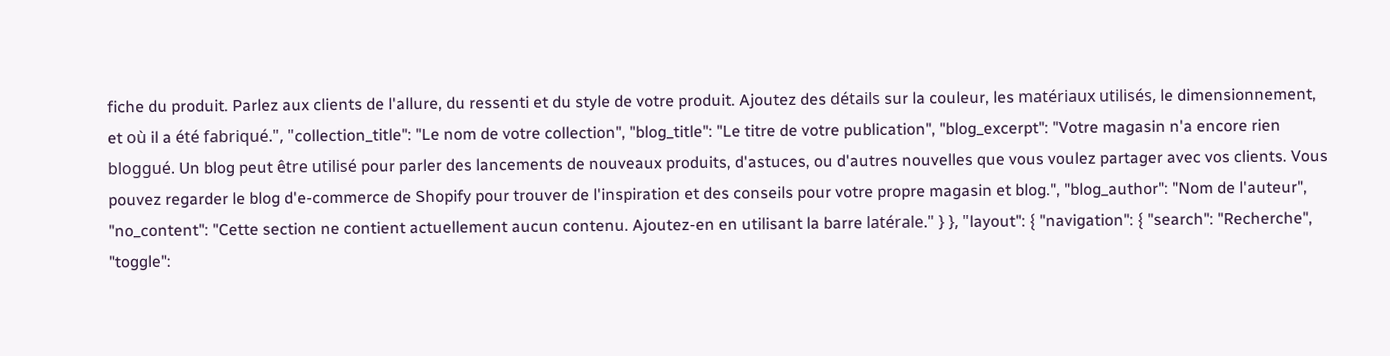fiche du produit. Parlez aux clients de l'allure, du ressenti et du style de votre produit. Ajoutez des détails sur la couleur, les matériaux utilisés, le dimensionnement, et où il a été fabriqué.", "collection_title": "Le nom de votre collection", "blog_title": "Le titre de votre publication", "blog_excerpt": "Votre magasin n'a encore rien bloggué. Un blog peut être utilisé pour parler des lancements de nouveaux produits, d'astuces, ou d'autres nouvelles que vous voulez partager avec vos clients. Vous pouvez regarder le blog d'e-commerce de Shopify pour trouver de l'inspiration et des conseils pour votre propre magasin et blog.", "blog_author": "Nom de l'auteur", "no_content": "Cette section ne contient actuellement aucun contenu. Ajoutez-en en utilisant la barre latérale." } }, "layout": { "navigation": { "search": "Recherche", "toggle":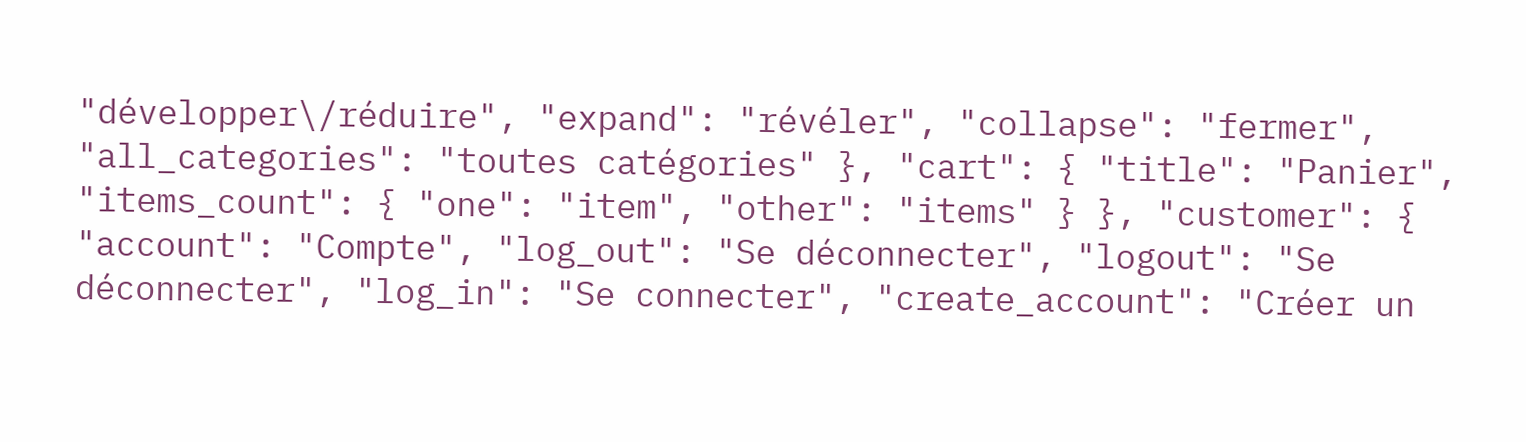"développer\/réduire", "expand": "révéler", "collapse": "fermer", "all_categories": "toutes catégories" }, "cart": { "title": "Panier", "items_count": { "one": "item", "other": "items" } }, "customer": { "account": "Compte", "log_out": "Se déconnecter", "logout": "Se déconnecter", "log_in": "Se connecter", "create_account": "Créer un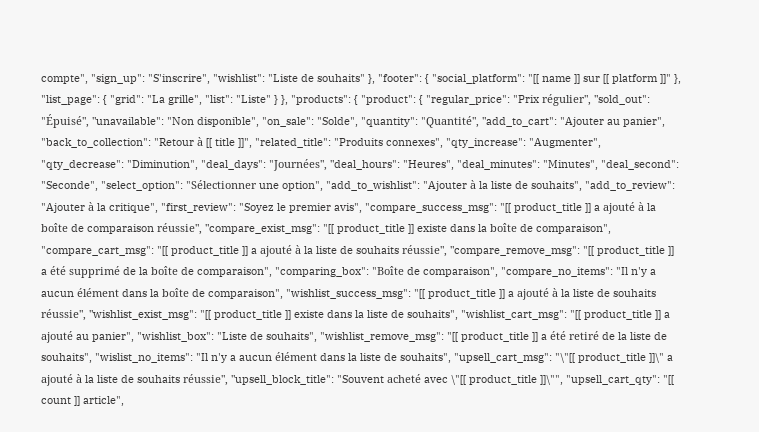compte", "sign_up": "S'inscrire", "wishlist": "Liste de souhaits" }, "footer": { "social_platform": "[[ name ]] sur [[ platform ]]" }, "list_page": { "grid": "La grille", "list": "Liste" } }, "products": { "product": { "regular_price": "Prix régulier", "sold_out": "Épuisé", "unavailable": "Non disponible", "on_sale": "Solde", "quantity": "Quantité", "add_to_cart": "Ajouter au panier", "back_to_collection": "Retour à [[ title ]]", "related_title": "Produits connexes", "qty_increase": "Augmenter", "qty_decrease": "Diminution", "deal_days": "Journées", "deal_hours": "Heures", "deal_minutes": "Minutes", "deal_second": "Seconde", "select_option": "Sélectionner une option", "add_to_wishlist": "Ajouter à la liste de souhaits", "add_to_review": "Ajouter à la critique", "first_review": "Soyez le premier avis", "compare_success_msg": "[[ product_title ]] a ajouté à la boîte de comparaison réussie", "compare_exist_msg": "[[ product_title ]] existe dans la boîte de comparaison", "compare_cart_msg": "[[ product_title ]] a ajouté à la liste de souhaits réussie", "compare_remove_msg": "[[ product_title ]] a été supprimé de la boîte de comparaison", "comparing_box": "Boîte de comparaison", "compare_no_items": "Il n'y a aucun élément dans la boîte de comparaison", "wishlist_success_msg": "[[ product_title ]] a ajouté à la liste de souhaits réussie", "wishlist_exist_msg": "[[ product_title ]] existe dans la liste de souhaits", "wishlist_cart_msg": "[[ product_title ]] a ajouté au panier", "wishlist_box": "Liste de souhaits", "wishlist_remove_msg": "[[ product_title ]] a été retiré de la liste de souhaits", "wislist_no_items": "Il n'y a aucun élément dans la liste de souhaits", "upsell_cart_msg": "\"[[ product_title ]]\" a ajouté à la liste de souhaits réussie", "upsell_block_title": "Souvent acheté avec \"[[ product_title ]]\"", "upsell_cart_qty": "[[ count ]] article",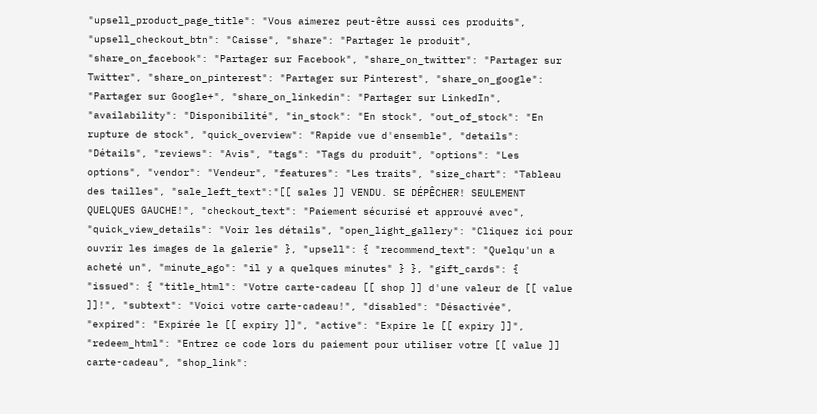"upsell_product_page_title": "Vous aimerez peut-être aussi ces produits", "upsell_checkout_btn": "Caisse", "share": "Partager le produit", "share_on_facebook": "Partager sur Facebook", "share_on_twitter": "Partager sur Twitter", "share_on_pinterest": "Partager sur Pinterest", "share_on_google": "Partager sur Google+", "share_on_linkedin": "Partager sur LinkedIn", "availability": "Disponibilité", "in_stock": "En stock", "out_of_stock": "En rupture de stock", "quick_overview": "Rapide vue d'ensemble", "details": "Détails", "reviews": "Avis", "tags": "Tags du produit", "options": "Les options", "vendor": "Vendeur", "features": "Les traits", "size_chart": "Tableau des tailles", "sale_left_text":"[[ sales ]] VENDU. SE DÉPÊCHER! SEULEMENT QUELQUES GAUCHE!", "checkout_text": "Paiement sécurisé et approuvé avec", "quick_view_details": "Voir les détails", "open_light_gallery": "Cliquez ici pour ouvrir les images de la galerie" }, "upsell": { "recommend_text": "Quelqu'un a acheté un", "minute_ago": "il y a quelques minutes" } }, "gift_cards": { "issued": { "title_html": "Votre carte-cadeau [[ shop ]] d'une valeur de [[ value ]]!", "subtext": "Voici votre carte-cadeau!", "disabled": "Désactivée", "expired": "Expirée le [[ expiry ]]", "active": "Expire le [[ expiry ]]", "redeem_html": "Entrez ce code lors du paiement pour utiliser votre [[ value ]] carte-cadeau", "shop_link":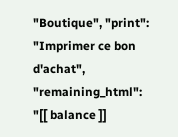"Boutique", "print": "Imprimer ce bon d'achat", "remaining_html": "[[ balance ]]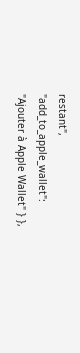restant", "add_to_apple_wallet": "Ajouter à Apple Wallet" } },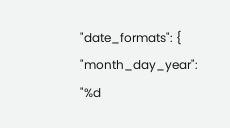"date_formats": { "month_day_year": "%d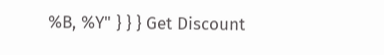%B, %Y" } } } Get Discount